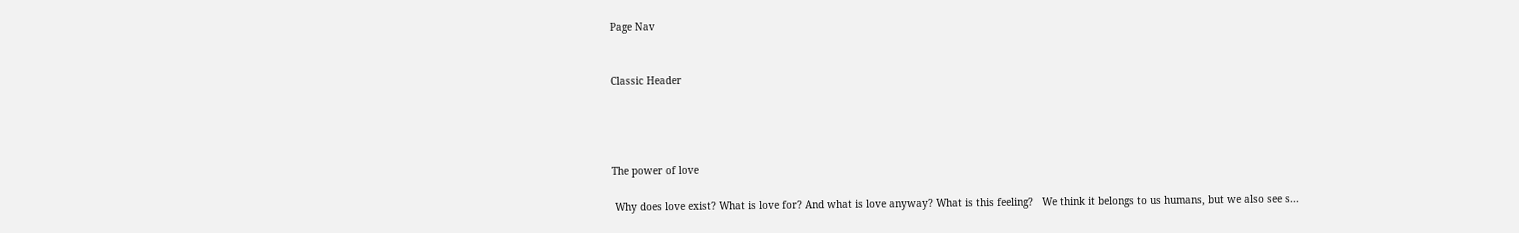Page Nav


Classic Header




The power of love

 Why does love exist? What is love for? And what is love anyway? What is this feeling?   We think it belongs to us humans, but we also see s...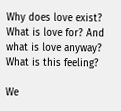Why does love exist? What is love for? And what is love anyway? What is this feeling?

We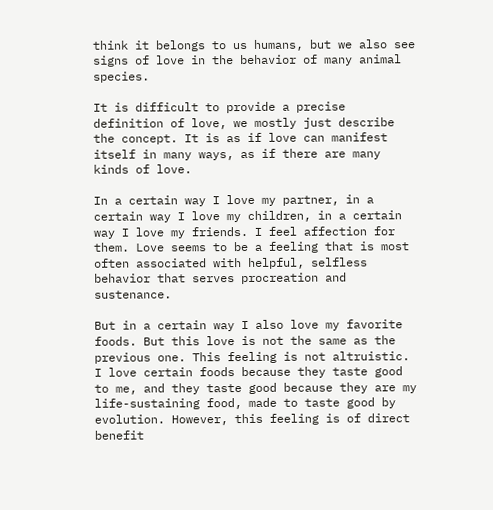think it belongs to us humans, but we also see signs of love in the behavior of many animal species.

It is difficult to provide a precise definition of love, we mostly just describe the concept. It is as if love can manifest itself in many ways, as if there are many kinds of love.

In a certain way I love my partner, in a certain way I love my children, in a certain way I love my friends. I feel affection for them. Love seems to be a feeling that is most often associated with helpful, selfless behavior that serves procreation and sustenance.

But in a certain way I also love my favorite foods. But this love is not the same as the previous one. This feeling is not altruistic. I love certain foods because they taste good to me, and they taste good because they are my life-sustaining food, made to taste good by evolution. However, this feeling is of direct benefit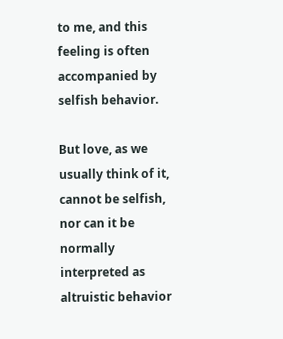to me, and this feeling is often accompanied by selfish behavior.

But love, as we usually think of it, cannot be selfish, nor can it be normally interpreted as altruistic behavior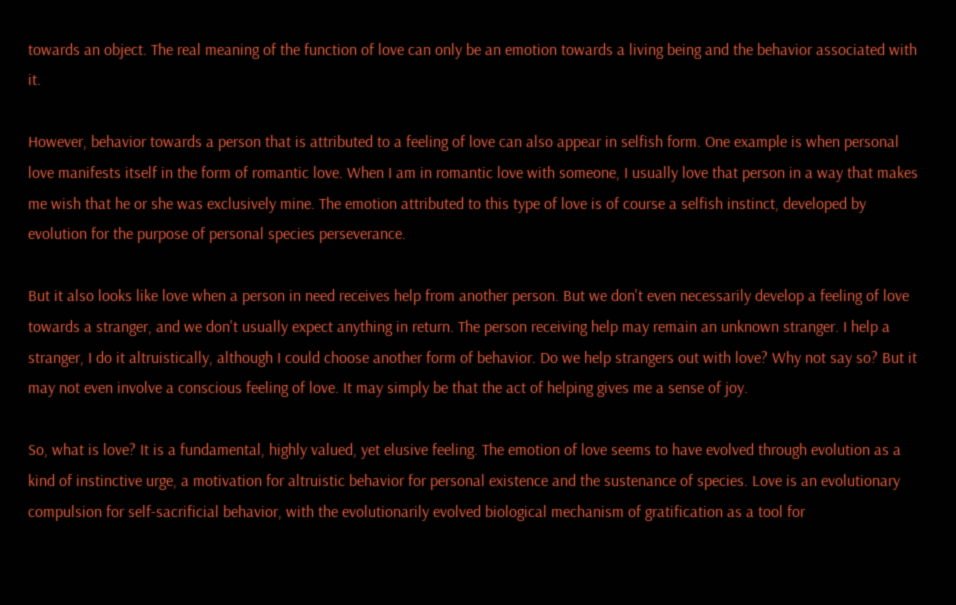towards an object. The real meaning of the function of love can only be an emotion towards a living being and the behavior associated with it.

However, behavior towards a person that is attributed to a feeling of love can also appear in selfish form. One example is when personal love manifests itself in the form of romantic love. When I am in romantic love with someone, I usually love that person in a way that makes me wish that he or she was exclusively mine. The emotion attributed to this type of love is of course a selfish instinct, developed by evolution for the purpose of personal species perseverance.

But it also looks like love when a person in need receives help from another person. But we don't even necessarily develop a feeling of love towards a stranger, and we don't usually expect anything in return. The person receiving help may remain an unknown stranger. I help a stranger, I do it altruistically, although I could choose another form of behavior. Do we help strangers out with love? Why not say so? But it may not even involve a conscious feeling of love. It may simply be that the act of helping gives me a sense of joy.

So, what is love? It is a fundamental, highly valued, yet elusive feeling. The emotion of love seems to have evolved through evolution as a kind of instinctive urge, a motivation for altruistic behavior for personal existence and the sustenance of species. Love is an evolutionary compulsion for self-sacrificial behavior, with the evolutionarily evolved biological mechanism of gratification as a tool for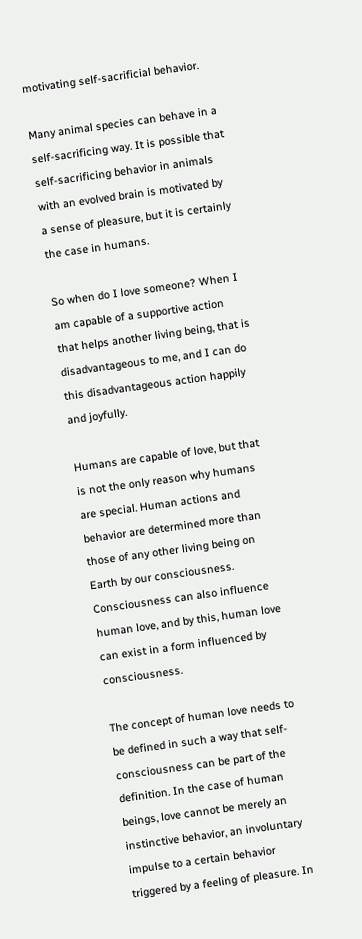motivating self-sacrificial behavior.

Many animal species can behave in a self-sacrificing way. It is possible that self-sacrificing behavior in animals with an evolved brain is motivated by a sense of pleasure, but it is certainly the case in humans.

So when do I love someone? When I am capable of a supportive action that helps another living being, that is disadvantageous to me, and I can do this disadvantageous action happily and joyfully.

Humans are capable of love, but that is not the only reason why humans are special. Human actions and behavior are determined more than those of any other living being on Earth by our consciousness. Consciousness can also influence human love, and by this, human love can exist in a form influenced by consciousness.

The concept of human love needs to be defined in such a way that self-consciousness can be part of the definition. In the case of human beings, love cannot be merely an instinctive behavior, an involuntary impulse to a certain behavior triggered by a feeling of pleasure. In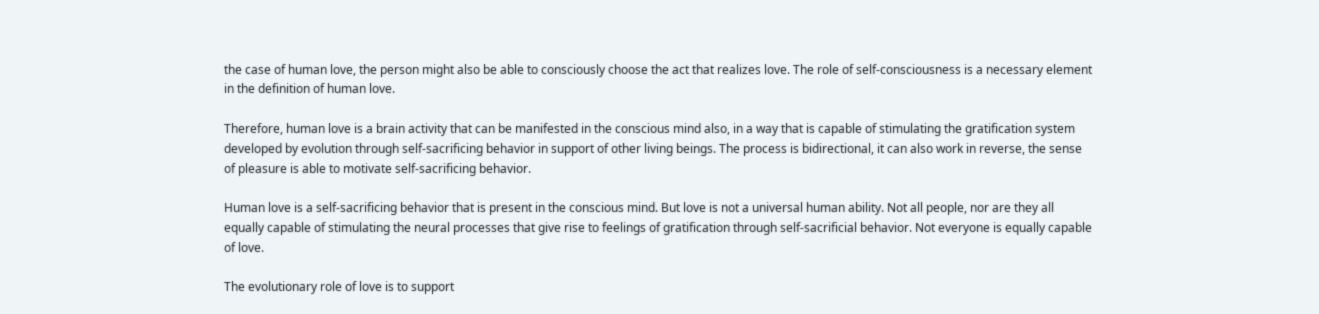the case of human love, the person might also be able to consciously choose the act that realizes love. The role of self-consciousness is a necessary element in the definition of human love.

Therefore, human love is a brain activity that can be manifested in the conscious mind also, in a way that is capable of stimulating the gratification system developed by evolution through self-sacrificing behavior in support of other living beings. The process is bidirectional, it can also work in reverse, the sense of pleasure is able to motivate self-sacrificing behavior.

Human love is a self-sacrificing behavior that is present in the conscious mind. But love is not a universal human ability. Not all people, nor are they all equally capable of stimulating the neural processes that give rise to feelings of gratification through self-sacrificial behavior. Not everyone is equally capable of love.

The evolutionary role of love is to support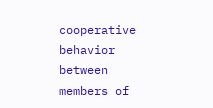cooperative behavior between members of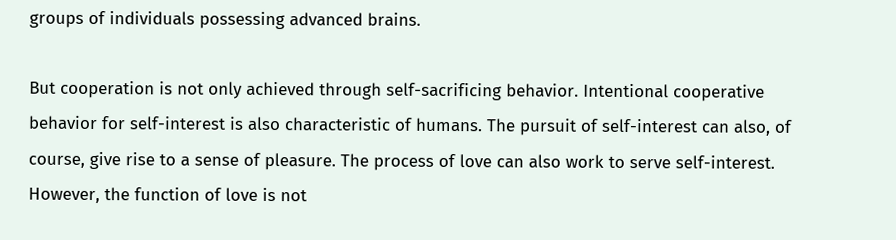groups of individuals possessing advanced brains.

But cooperation is not only achieved through self-sacrificing behavior. Intentional cooperative behavior for self-interest is also characteristic of humans. The pursuit of self-interest can also, of course, give rise to a sense of pleasure. The process of love can also work to serve self-interest. However, the function of love is not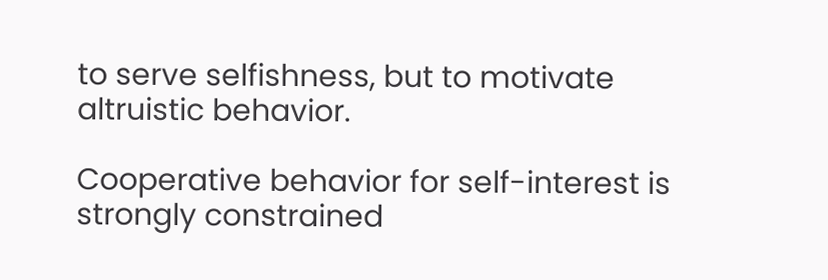to serve selfishness, but to motivate altruistic behavior.

Cooperative behavior for self-interest is strongly constrained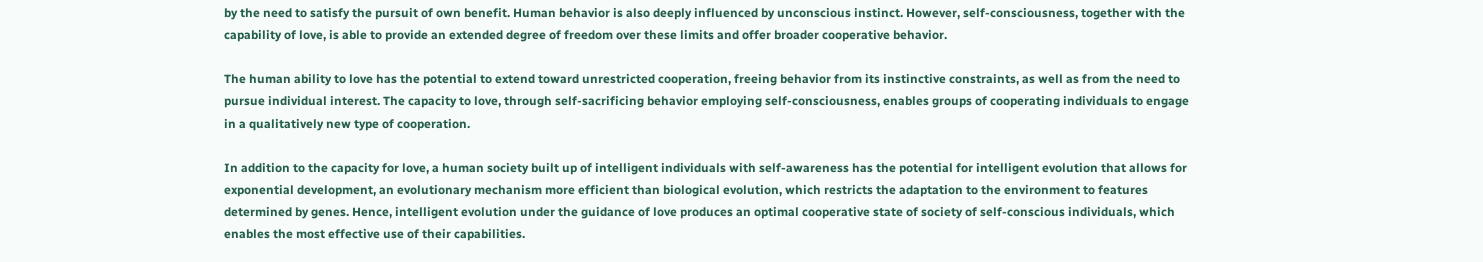by the need to satisfy the pursuit of own benefit. Human behavior is also deeply influenced by unconscious instinct. However, self-consciousness, together with the capability of love, is able to provide an extended degree of freedom over these limits and offer broader cooperative behavior.

The human ability to love has the potential to extend toward unrestricted cooperation, freeing behavior from its instinctive constraints, as well as from the need to pursue individual interest. The capacity to love, through self-sacrificing behavior employing self-consciousness, enables groups of cooperating individuals to engage in a qualitatively new type of cooperation.

In addition to the capacity for love, a human society built up of intelligent individuals with self-awareness has the potential for intelligent evolution that allows for exponential development, an evolutionary mechanism more efficient than biological evolution, which restricts the adaptation to the environment to features determined by genes. Hence, intelligent evolution under the guidance of love produces an optimal cooperative state of society of self-conscious individuals, which enables the most effective use of their capabilities.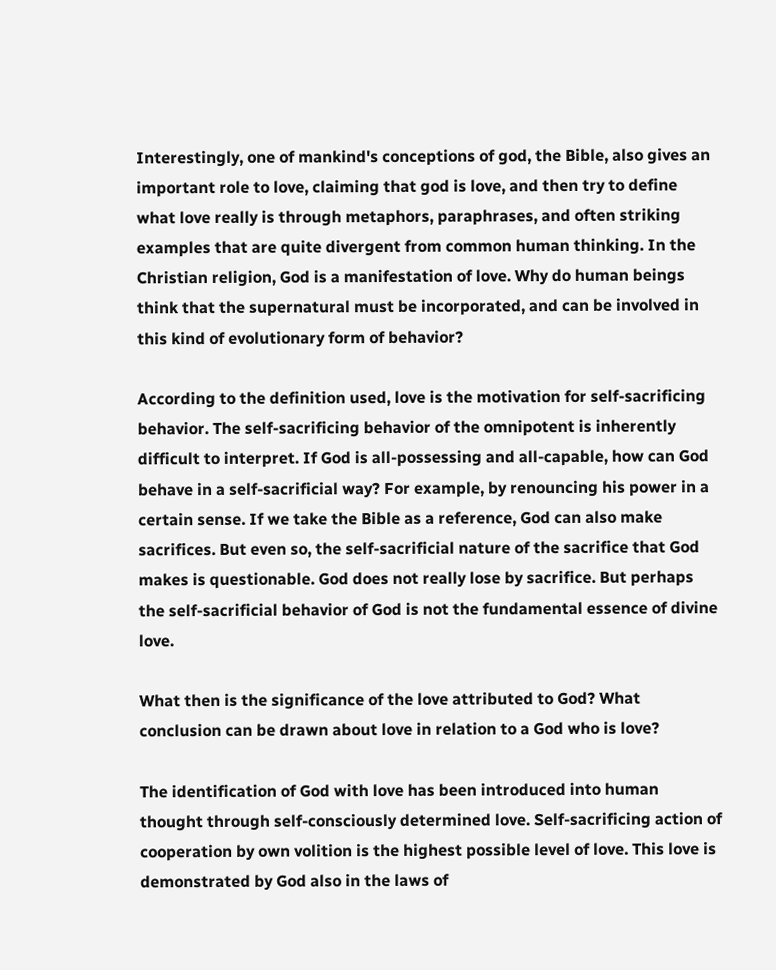Interestingly, one of mankind's conceptions of god, the Bible, also gives an important role to love, claiming that god is love, and then try to define what love really is through metaphors, paraphrases, and often striking examples that are quite divergent from common human thinking. In the Christian religion, God is a manifestation of love. Why do human beings think that the supernatural must be incorporated, and can be involved in this kind of evolutionary form of behavior?

According to the definition used, love is the motivation for self-sacrificing behavior. The self-sacrificing behavior of the omnipotent is inherently difficult to interpret. If God is all-possessing and all-capable, how can God behave in a self-sacrificial way? For example, by renouncing his power in a certain sense. If we take the Bible as a reference, God can also make sacrifices. But even so, the self-sacrificial nature of the sacrifice that God makes is questionable. God does not really lose by sacrifice. But perhaps the self-sacrificial behavior of God is not the fundamental essence of divine love.

What then is the significance of the love attributed to God? What conclusion can be drawn about love in relation to a God who is love?

The identification of God with love has been introduced into human thought through self-consciously determined love. Self-sacrificing action of cooperation by own volition is the highest possible level of love. This love is demonstrated by God also in the laws of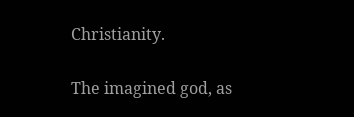Christianity.

The imagined god, as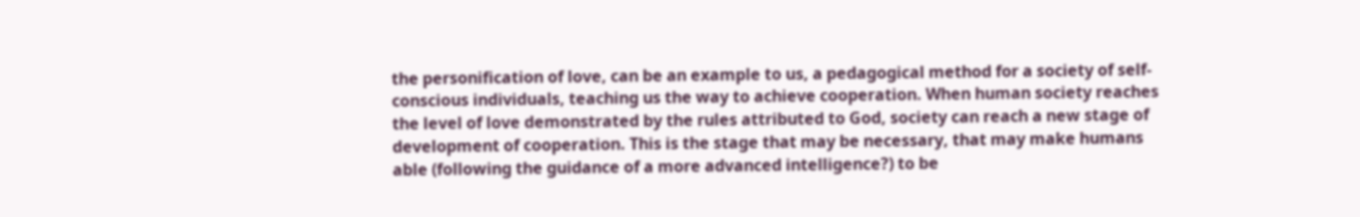the personification of love, can be an example to us, a pedagogical method for a society of self-conscious individuals, teaching us the way to achieve cooperation. When human society reaches the level of love demonstrated by the rules attributed to God, society can reach a new stage of development of cooperation. This is the stage that may be necessary, that may make humans able (following the guidance of a more advanced intelligence?) to be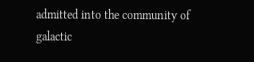admitted into the community of galactic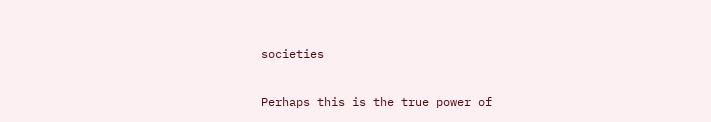societies

Perhaps this is the true power of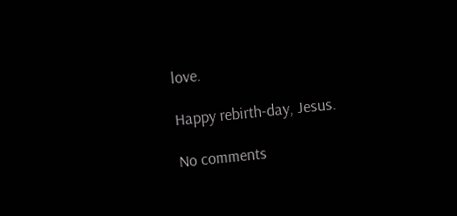love.

Happy rebirth-day, Jesus.

No comments